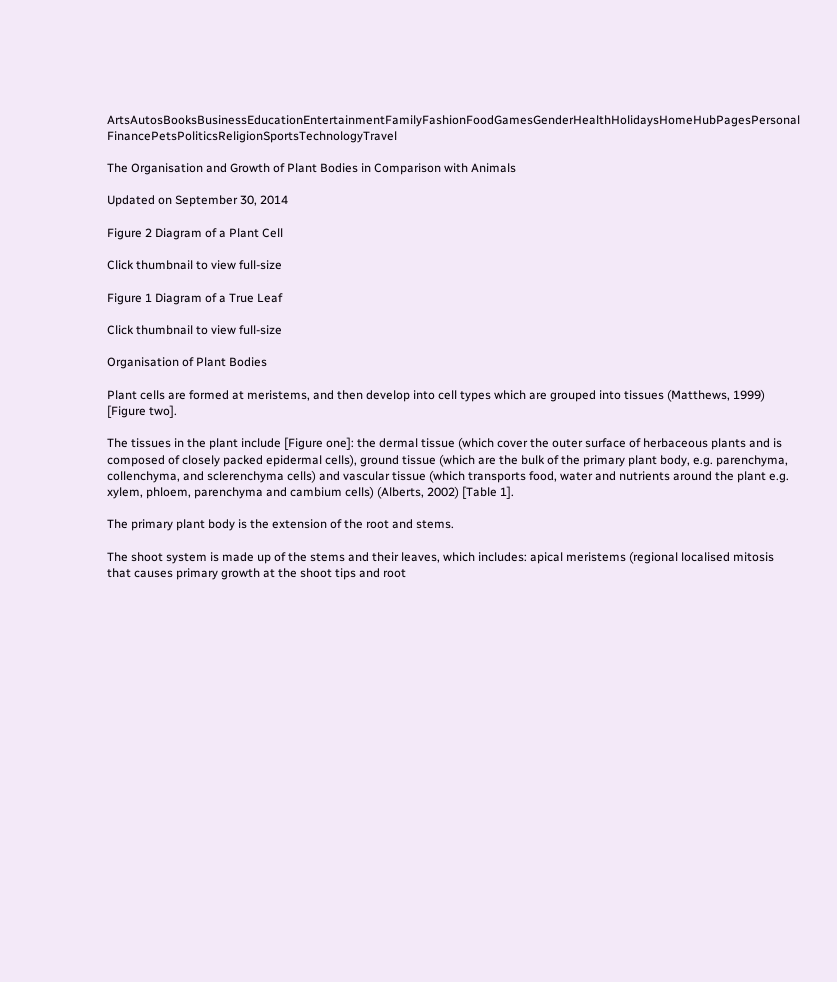ArtsAutosBooksBusinessEducationEntertainmentFamilyFashionFoodGamesGenderHealthHolidaysHomeHubPagesPersonal FinancePetsPoliticsReligionSportsTechnologyTravel

The Organisation and Growth of Plant Bodies in Comparison with Animals

Updated on September 30, 2014

Figure 2 Diagram of a Plant Cell

Click thumbnail to view full-size

Figure 1 Diagram of a True Leaf

Click thumbnail to view full-size

Organisation of Plant Bodies

Plant cells are formed at meristems, and then develop into cell types which are grouped into tissues (Matthews, 1999) [Figure two].

The tissues in the plant include [Figure one]: the dermal tissue (which cover the outer surface of herbaceous plants and is composed of closely packed epidermal cells), ground tissue (which are the bulk of the primary plant body, e.g. parenchyma, collenchyma, and sclerenchyma cells) and vascular tissue (which transports food, water and nutrients around the plant e.g. xylem, phloem, parenchyma and cambium cells) (Alberts, 2002) [Table 1].

The primary plant body is the extension of the root and stems.

The shoot system is made up of the stems and their leaves, which includes: apical meristems (regional localised mitosis that causes primary growth at the shoot tips and root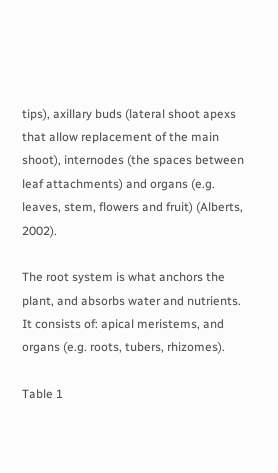tips), axillary buds (lateral shoot apexs that allow replacement of the main shoot), internodes (the spaces between leaf attachments) and organs (e.g. leaves, stem, flowers and fruit) (Alberts, 2002).

The root system is what anchors the plant, and absorbs water and nutrients. It consists of: apical meristems, and organs (e.g. roots, tubers, rhizomes).

Table 1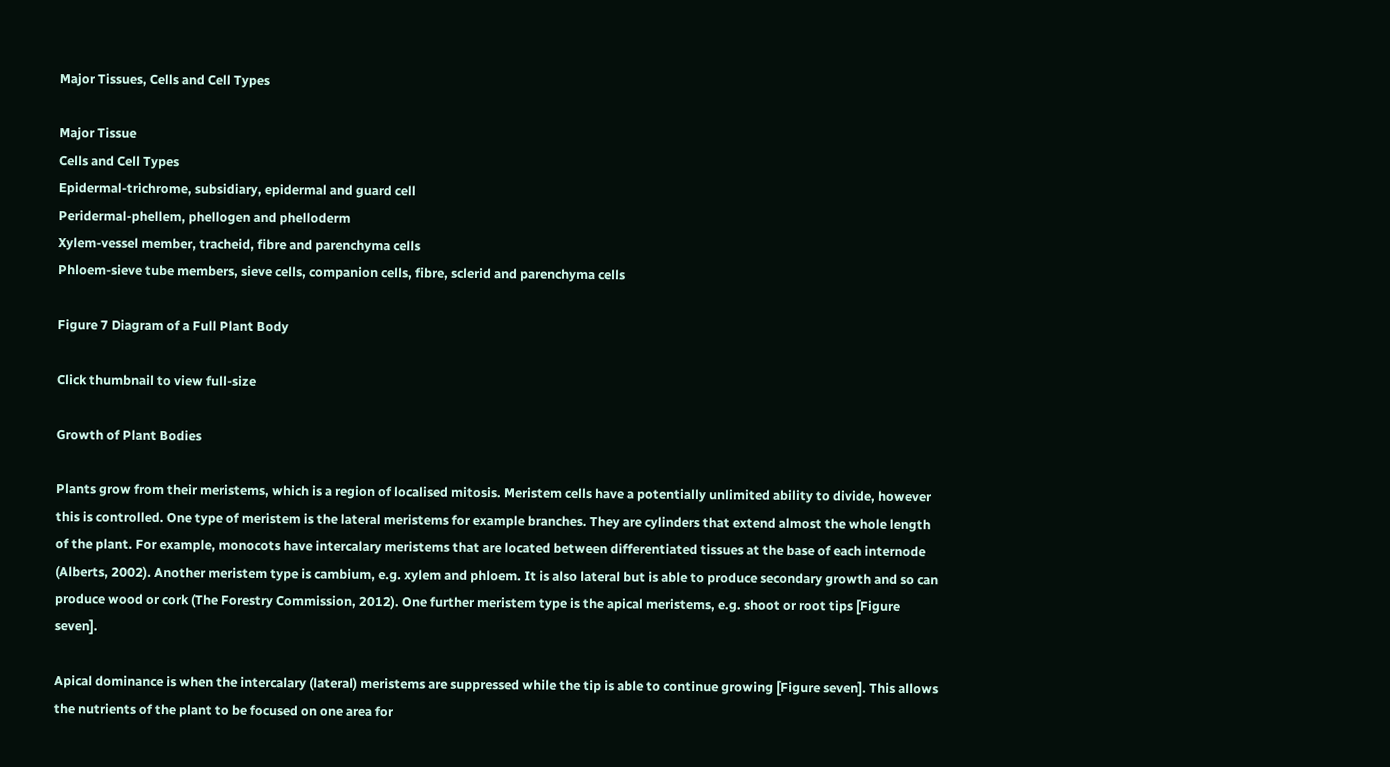Major Tissues, Cells and Cell Types

Major Tissue
Cells and Cell Types
Epidermal-trichrome, subsidiary, epidermal and guard cell
Peridermal-phellem, phellogen and phelloderm
Xylem-vessel member, tracheid, fibre and parenchyma cells
Phloem-sieve tube members, sieve cells, companion cells, fibre, sclerid and parenchyma cells

Figure 7 Diagram of a Full Plant Body

Click thumbnail to view full-size

Growth of Plant Bodies

Plants grow from their meristems, which is a region of localised mitosis. Meristem cells have a potentially unlimited ability to divide, however this is controlled. One type of meristem is the lateral meristems for example branches. They are cylinders that extend almost the whole length of the plant. For example, monocots have intercalary meristems that are located between differentiated tissues at the base of each internode (Alberts, 2002). Another meristem type is cambium, e.g. xylem and phloem. It is also lateral but is able to produce secondary growth and so can produce wood or cork (The Forestry Commission, 2012). One further meristem type is the apical meristems, e.g. shoot or root tips [Figure seven].

Apical dominance is when the intercalary (lateral) meristems are suppressed while the tip is able to continue growing [Figure seven]. This allows the nutrients of the plant to be focused on one area for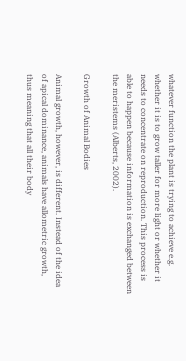whatever function the plant is trying to achieve e.g. whether it is to grow taller for more light or whether it needs to concentrate on reproduction. This process is able to happen because information is exchanged between the meristems (Alberts, 2002).

Growth of Animal Bodies

Animal growth, however, is different. Instead of the idea of apical dominance, animals have allometric growth, thus meaning that all their body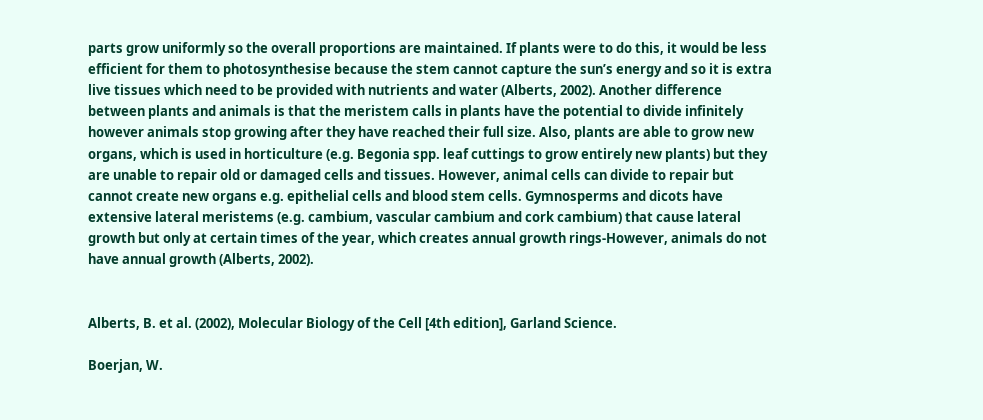parts grow uniformly so the overall proportions are maintained. If plants were to do this, it would be less efficient for them to photosynthesise because the stem cannot capture the sun’s energy and so it is extra live tissues which need to be provided with nutrients and water (Alberts, 2002). Another difference between plants and animals is that the meristem calls in plants have the potential to divide infinitely however animals stop growing after they have reached their full size. Also, plants are able to grow new organs, which is used in horticulture (e.g. Begonia spp. leaf cuttings to grow entirely new plants) but they are unable to repair old or damaged cells and tissues. However, animal cells can divide to repair but cannot create new organs e.g. epithelial cells and blood stem cells. Gymnosperms and dicots have extensive lateral meristems (e.g. cambium, vascular cambium and cork cambium) that cause lateral growth but only at certain times of the year, which creates annual growth rings-However, animals do not have annual growth (Alberts, 2002).


Alberts, B. et al. (2002), Molecular Biology of the Cell [4th edition], Garland Science.

Boerjan, W.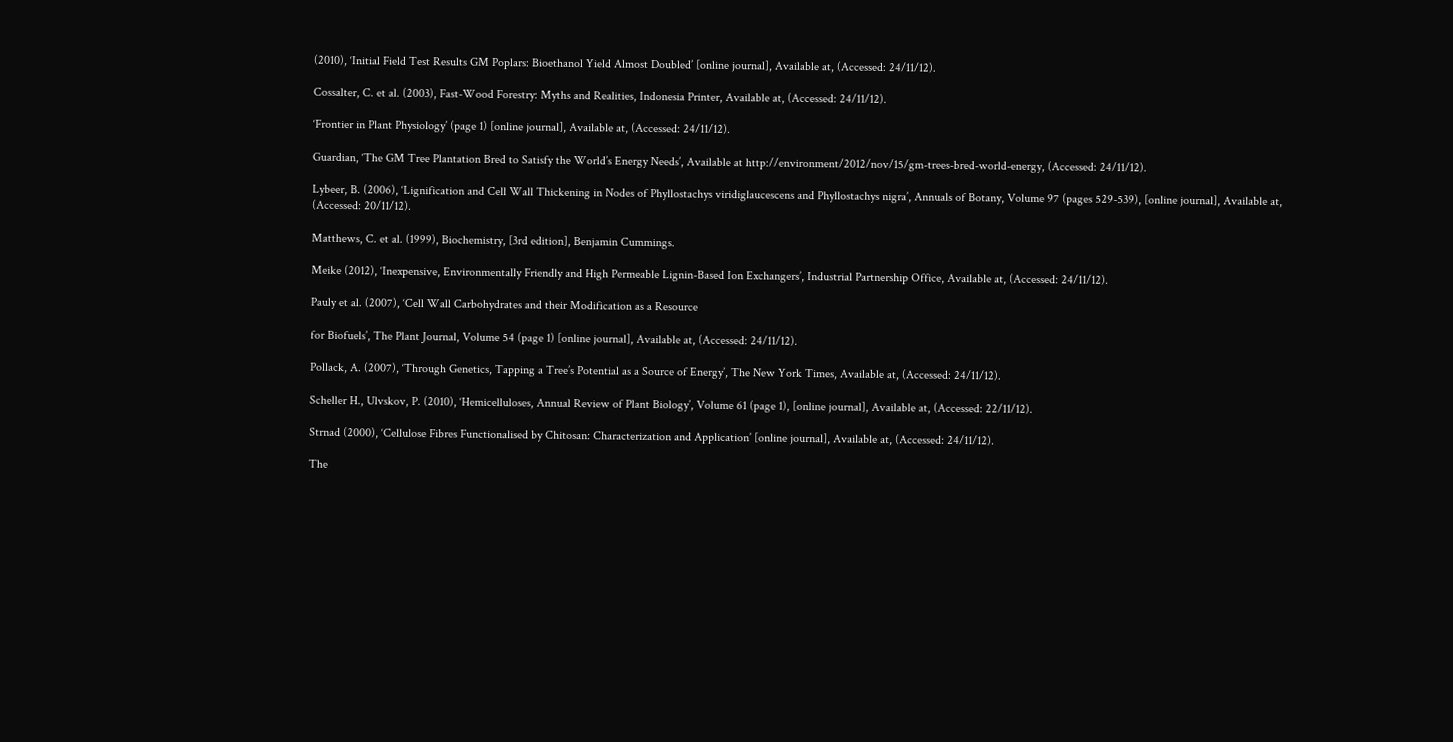(2010), ‘Initial Field Test Results GM Poplars: Bioethanol Yield Almost Doubled’ [online journal], Available at, (Accessed: 24/11/12).

Cossalter, C. et al. (2003), Fast-Wood Forestry: Myths and Realities, Indonesia Printer, Available at, (Accessed: 24/11/12).

‘Frontier in Plant Physiology’ (page 1) [online journal], Available at, (Accessed: 24/11/12).

Guardian, ‘The GM Tree Plantation Bred to Satisfy the World’s Energy Needs’, Available at http://environment/2012/nov/15/gm-trees-bred-world-energy, (Accessed: 24/11/12).

Lybeer, B. (2006), ‘Lignification and Cell Wall Thickening in Nodes of Phyllostachys viridiglaucescens and Phyllostachys nigra’, Annuals of Botany, Volume 97 (pages 529-539), [online journal], Available at, (Accessed: 20/11/12).

Matthews, C. et al. (1999), Biochemistry, [3rd edition], Benjamin Cummings.

Meike (2012), ‘Inexpensive, Environmentally Friendly and High Permeable Lignin-Based Ion Exchangers’, Industrial Partnership Office, Available at, (Accessed: 24/11/12).

Pauly et al. (2007), ‘Cell Wall Carbohydrates and their Modification as a Resource

for Biofuels’, The Plant Journal, Volume 54 (page 1) [online journal], Available at, (Accessed: 24/11/12).

Pollack, A. (2007), ‘Through Genetics, Tapping a Tree’s Potential as a Source of Energy’, The New York Times, Available at, (Accessed: 24/11/12).

Scheller H., Ulvskov, P. (2010), ‘Hemicelluloses, Annual Review of Plant Biology’, Volume 61 (page 1), [online journal], Available at, (Accessed: 22/11/12).

Strnad (2000), ‘Cellulose Fibres Functionalised by Chitosan: Characterization and Application’ [online journal], Available at, (Accessed: 24/11/12).

The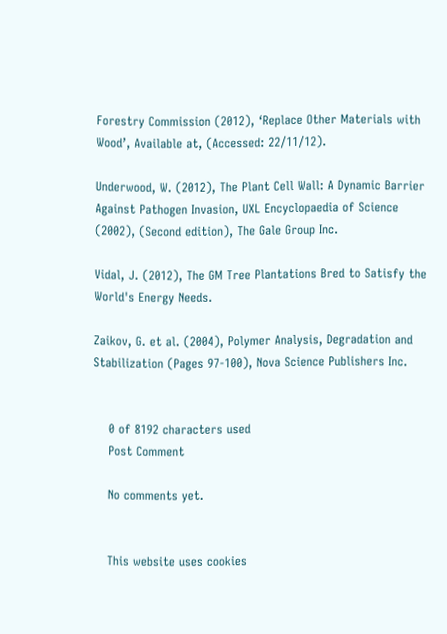Forestry Commission (2012), ‘Replace Other Materials with Wood’, Available at, (Accessed: 22/11/12).

Underwood, W. (2012), The Plant Cell Wall: A Dynamic Barrier Against Pathogen Invasion, UXL Encyclopaedia of Science (2002), (Second edition), The Gale Group Inc.

Vidal, J. (2012), The GM Tree Plantations Bred to Satisfy the World's Energy Needs.

Zaikov, G. et al. (2004), Polymer Analysis, Degradation and Stabilization (Pages 97-100), Nova Science Publishers Inc.


    0 of 8192 characters used
    Post Comment

    No comments yet.


    This website uses cookies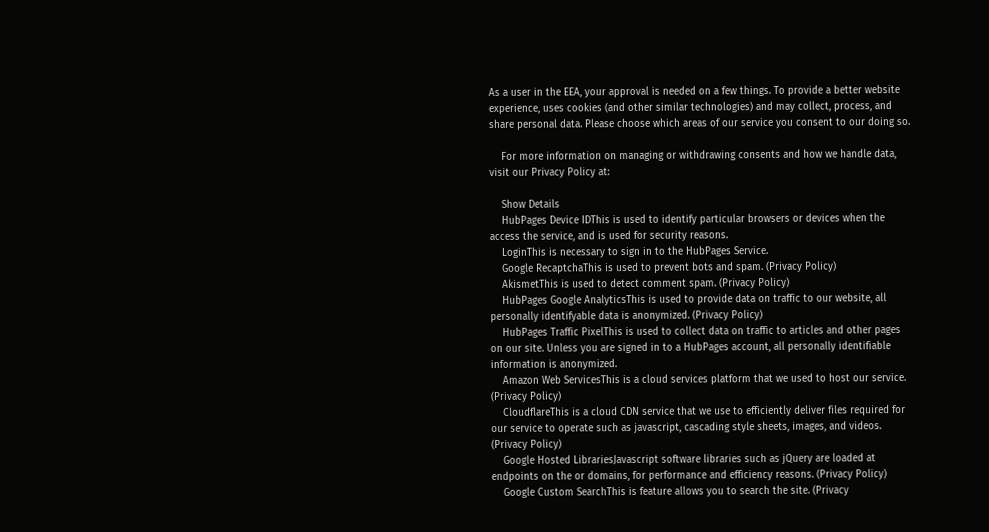As a user in the EEA, your approval is needed on a few things. To provide a better website experience, uses cookies (and other similar technologies) and may collect, process, and share personal data. Please choose which areas of our service you consent to our doing so.

    For more information on managing or withdrawing consents and how we handle data, visit our Privacy Policy at:

    Show Details
    HubPages Device IDThis is used to identify particular browsers or devices when the access the service, and is used for security reasons.
    LoginThis is necessary to sign in to the HubPages Service.
    Google RecaptchaThis is used to prevent bots and spam. (Privacy Policy)
    AkismetThis is used to detect comment spam. (Privacy Policy)
    HubPages Google AnalyticsThis is used to provide data on traffic to our website, all personally identifyable data is anonymized. (Privacy Policy)
    HubPages Traffic PixelThis is used to collect data on traffic to articles and other pages on our site. Unless you are signed in to a HubPages account, all personally identifiable information is anonymized.
    Amazon Web ServicesThis is a cloud services platform that we used to host our service. (Privacy Policy)
    CloudflareThis is a cloud CDN service that we use to efficiently deliver files required for our service to operate such as javascript, cascading style sheets, images, and videos. (Privacy Policy)
    Google Hosted LibrariesJavascript software libraries such as jQuery are loaded at endpoints on the or domains, for performance and efficiency reasons. (Privacy Policy)
    Google Custom SearchThis is feature allows you to search the site. (Privacy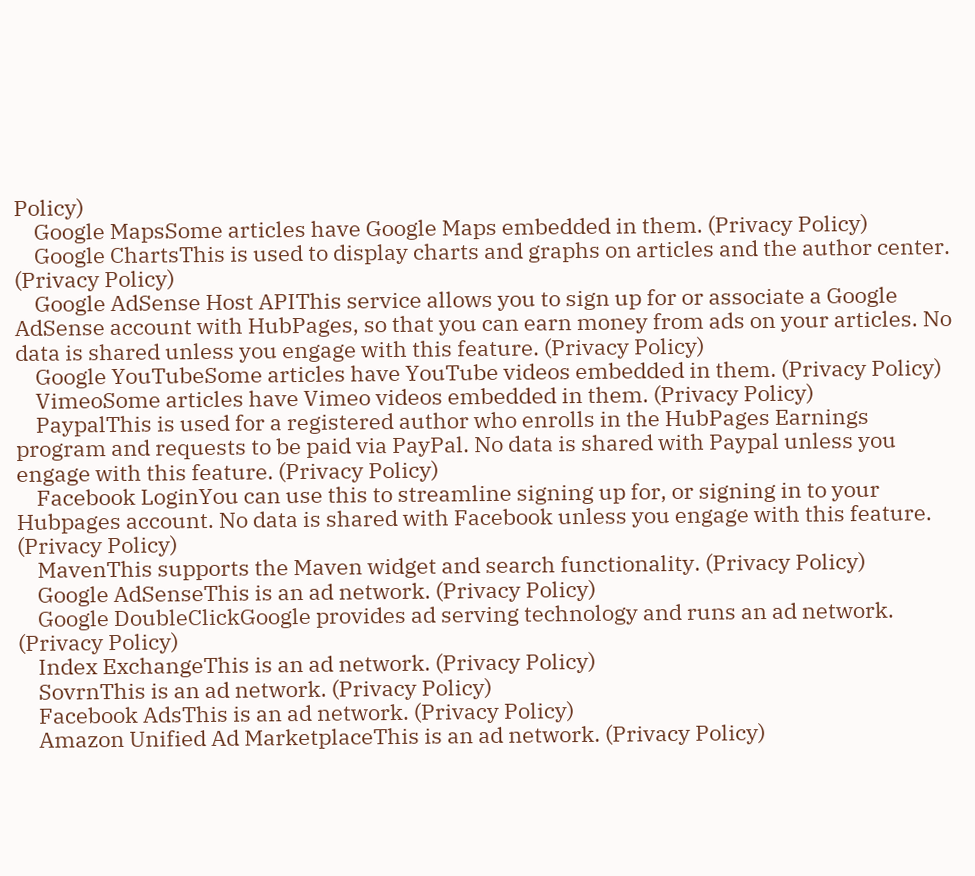Policy)
    Google MapsSome articles have Google Maps embedded in them. (Privacy Policy)
    Google ChartsThis is used to display charts and graphs on articles and the author center. (Privacy Policy)
    Google AdSense Host APIThis service allows you to sign up for or associate a Google AdSense account with HubPages, so that you can earn money from ads on your articles. No data is shared unless you engage with this feature. (Privacy Policy)
    Google YouTubeSome articles have YouTube videos embedded in them. (Privacy Policy)
    VimeoSome articles have Vimeo videos embedded in them. (Privacy Policy)
    PaypalThis is used for a registered author who enrolls in the HubPages Earnings program and requests to be paid via PayPal. No data is shared with Paypal unless you engage with this feature. (Privacy Policy)
    Facebook LoginYou can use this to streamline signing up for, or signing in to your Hubpages account. No data is shared with Facebook unless you engage with this feature. (Privacy Policy)
    MavenThis supports the Maven widget and search functionality. (Privacy Policy)
    Google AdSenseThis is an ad network. (Privacy Policy)
    Google DoubleClickGoogle provides ad serving technology and runs an ad network. (Privacy Policy)
    Index ExchangeThis is an ad network. (Privacy Policy)
    SovrnThis is an ad network. (Privacy Policy)
    Facebook AdsThis is an ad network. (Privacy Policy)
    Amazon Unified Ad MarketplaceThis is an ad network. (Privacy Policy)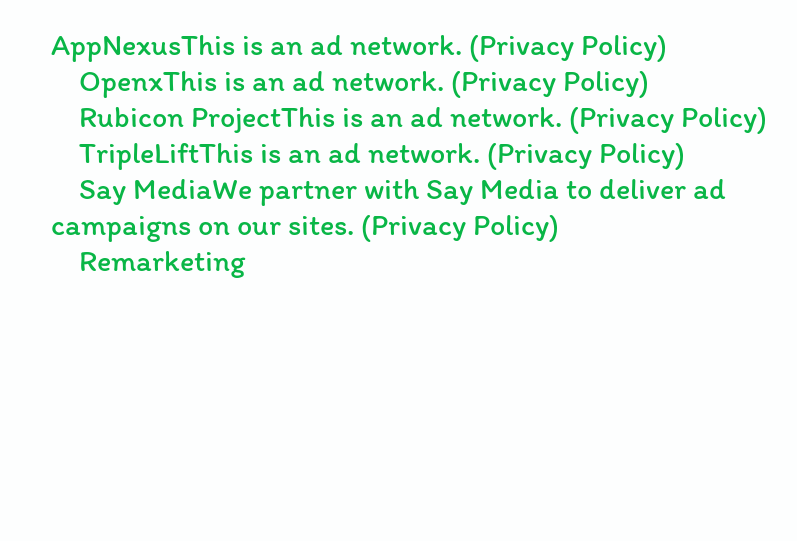AppNexusThis is an ad network. (Privacy Policy)
    OpenxThis is an ad network. (Privacy Policy)
    Rubicon ProjectThis is an ad network. (Privacy Policy)
    TripleLiftThis is an ad network. (Privacy Policy)
    Say MediaWe partner with Say Media to deliver ad campaigns on our sites. (Privacy Policy)
    Remarketing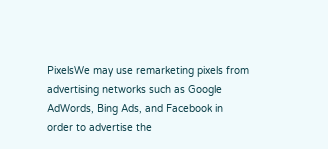PixelsWe may use remarketing pixels from advertising networks such as Google AdWords, Bing Ads, and Facebook in order to advertise the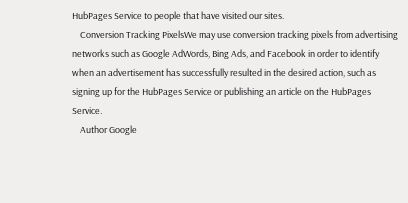HubPages Service to people that have visited our sites.
    Conversion Tracking PixelsWe may use conversion tracking pixels from advertising networks such as Google AdWords, Bing Ads, and Facebook in order to identify when an advertisement has successfully resulted in the desired action, such as signing up for the HubPages Service or publishing an article on the HubPages Service.
    Author Google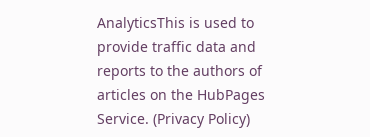AnalyticsThis is used to provide traffic data and reports to the authors of articles on the HubPages Service. (Privacy Policy)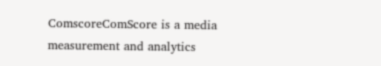ComscoreComScore is a media measurement and analytics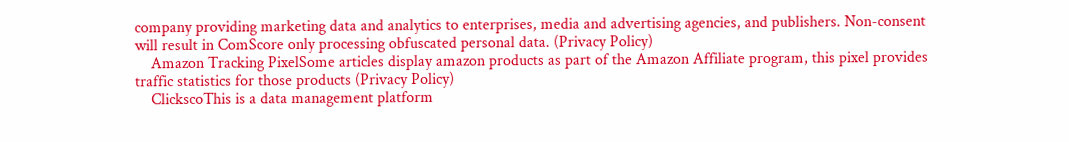company providing marketing data and analytics to enterprises, media and advertising agencies, and publishers. Non-consent will result in ComScore only processing obfuscated personal data. (Privacy Policy)
    Amazon Tracking PixelSome articles display amazon products as part of the Amazon Affiliate program, this pixel provides traffic statistics for those products (Privacy Policy)
    ClickscoThis is a data management platform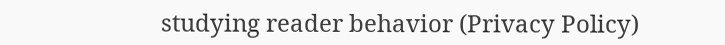studying reader behavior (Privacy Policy)